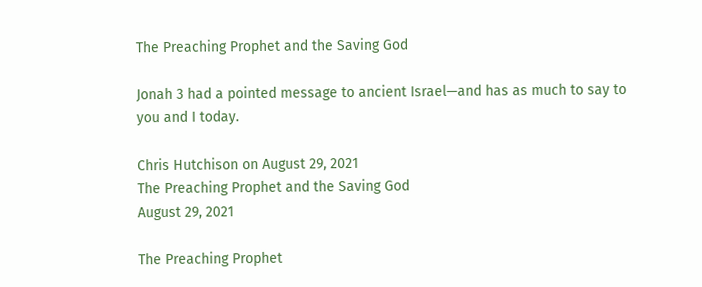The Preaching Prophet and the Saving God

Jonah 3 had a pointed message to ancient Israel—and has as much to say to you and I today.

Chris Hutchison on August 29, 2021
The Preaching Prophet and the Saving God
August 29, 2021

The Preaching Prophet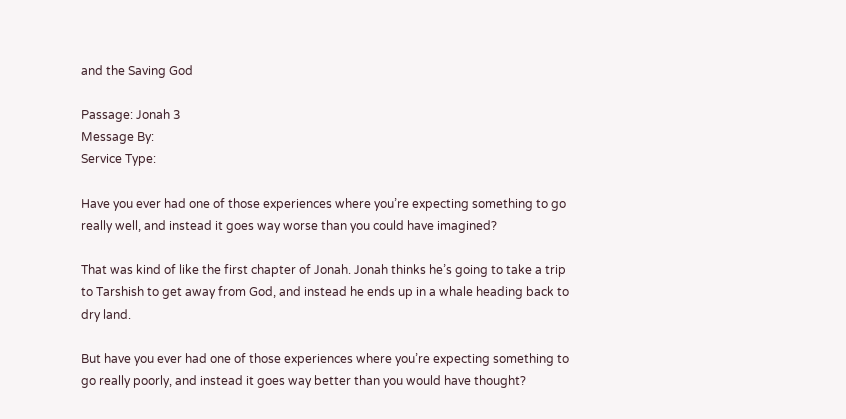and the Saving God

Passage: Jonah 3
Message By:
Service Type:

Have you ever had one of those experiences where you’re expecting something to go really well, and instead it goes way worse than you could have imagined?

That was kind of like the first chapter of Jonah. Jonah thinks he’s going to take a trip to Tarshish to get away from God, and instead he ends up in a whale heading back to dry land.

But have you ever had one of those experiences where you’re expecting something to go really poorly, and instead it goes way better than you would have thought?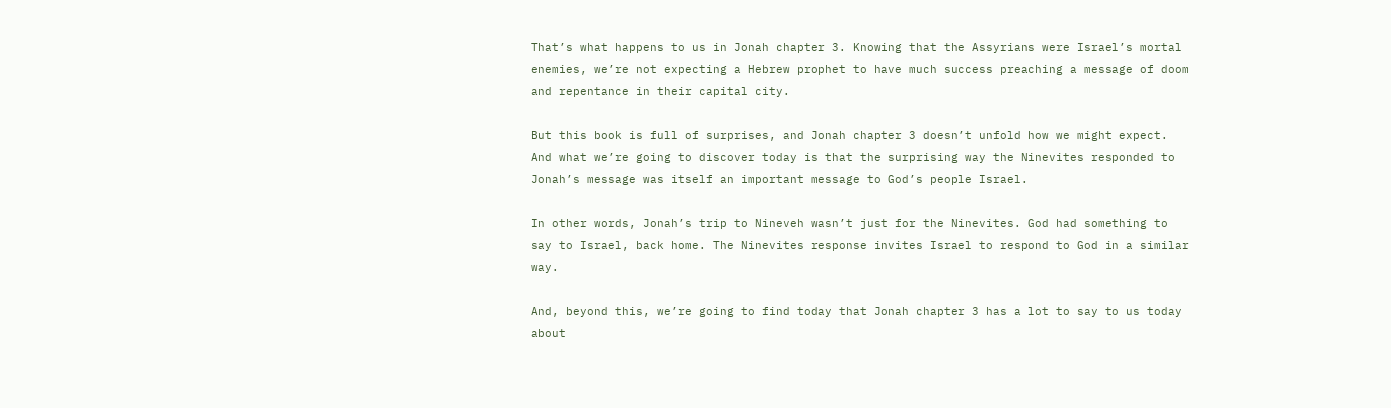That’s what happens to us in Jonah chapter 3. Knowing that the Assyrians were Israel’s mortal enemies, we’re not expecting a Hebrew prophet to have much success preaching a message of doom and repentance in their capital city.

But this book is full of surprises, and Jonah chapter 3 doesn’t unfold how we might expect. And what we’re going to discover today is that the surprising way the Ninevites responded to Jonah’s message was itself an important message to God’s people Israel.

In other words, Jonah’s trip to Nineveh wasn’t just for the Ninevites. God had something to say to Israel, back home. The Ninevites response invites Israel to respond to God in a similar way.

And, beyond this, we’re going to find today that Jonah chapter 3 has a lot to say to us today about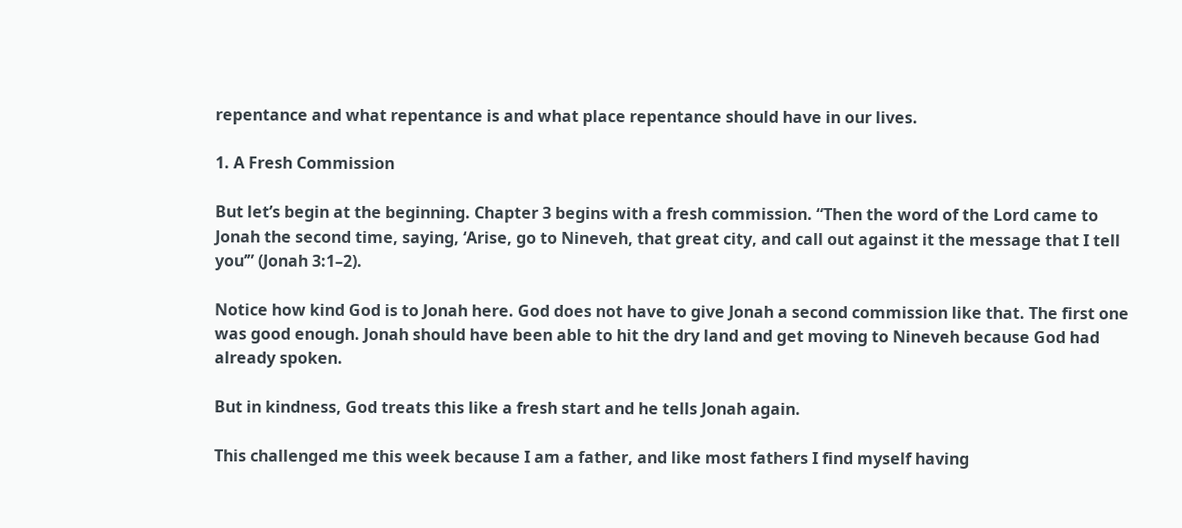repentance and what repentance is and what place repentance should have in our lives.

1. A Fresh Commission

But let’s begin at the beginning. Chapter 3 begins with a fresh commission. “Then the word of the Lord came to Jonah the second time, saying, ‘Arise, go to Nineveh, that great city, and call out against it the message that I tell you’” (Jonah 3:1–2).

Notice how kind God is to Jonah here. God does not have to give Jonah a second commission like that. The first one was good enough. Jonah should have been able to hit the dry land and get moving to Nineveh because God had already spoken.

But in kindness, God treats this like a fresh start and he tells Jonah again.

This challenged me this week because I am a father, and like most fathers I find myself having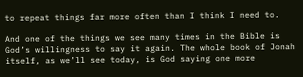to repeat things far more often than I think I need to.

And one of the things we see many times in the Bible is God’s willingness to say it again. The whole book of Jonah itself, as we’ll see today, is God saying one more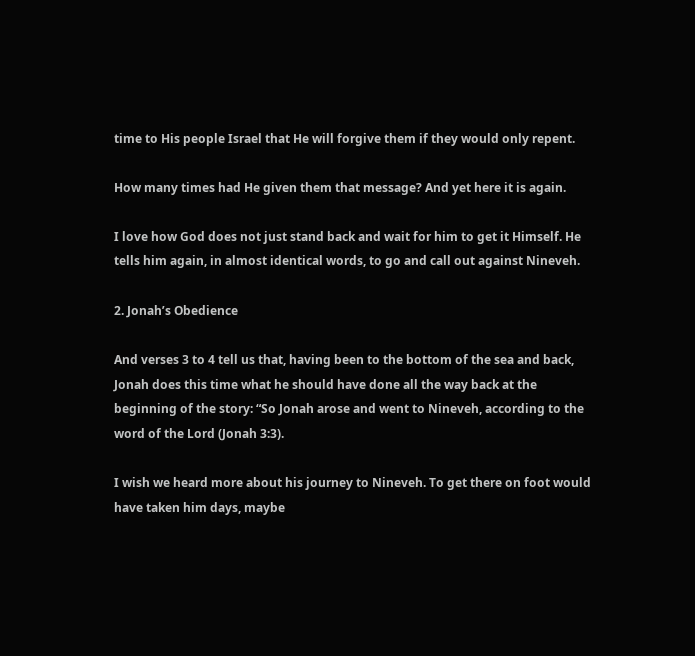time to His people Israel that He will forgive them if they would only repent.

How many times had He given them that message? And yet here it is again.

I love how God does not just stand back and wait for him to get it Himself. He tells him again, in almost identical words, to go and call out against Nineveh.

2. Jonah’s Obedience

And verses 3 to 4 tell us that, having been to the bottom of the sea and back, Jonah does this time what he should have done all the way back at the beginning of the story: “So Jonah arose and went to Nineveh, according to the word of the Lord (Jonah 3:3).

I wish we heard more about his journey to Nineveh. To get there on foot would have taken him days, maybe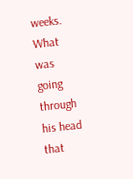weeks. What was going through his head that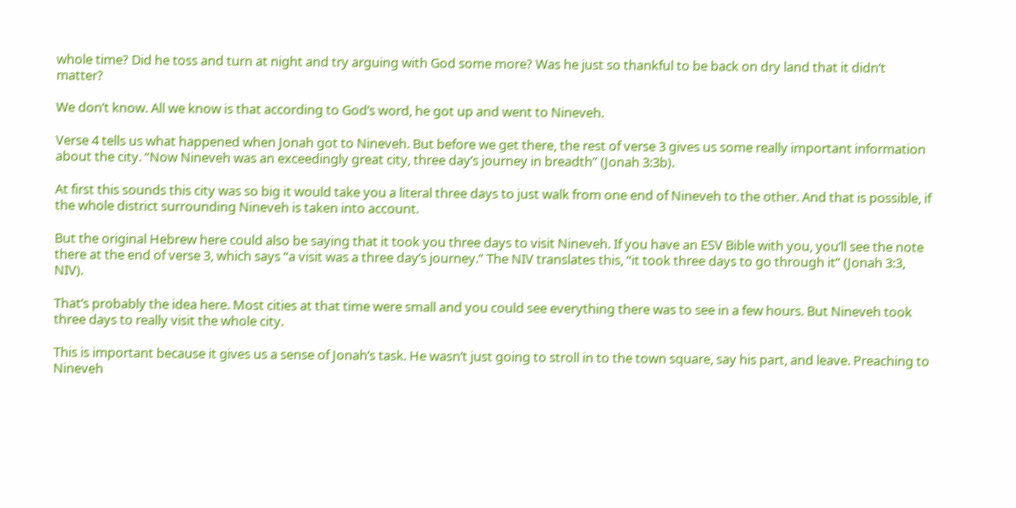whole time? Did he toss and turn at night and try arguing with God some more? Was he just so thankful to be back on dry land that it didn’t matter?

We don’t know. All we know is that according to God’s word, he got up and went to Nineveh.

Verse 4 tells us what happened when Jonah got to Nineveh. But before we get there, the rest of verse 3 gives us some really important information about the city. “Now Nineveh was an exceedingly great city, three day’s journey in breadth” (Jonah 3:3b).

At first this sounds this city was so big it would take you a literal three days to just walk from one end of Nineveh to the other. And that is possible, if the whole district surrounding Nineveh is taken into account.

But the original Hebrew here could also be saying that it took you three days to visit Nineveh. If you have an ESV Bible with you, you’ll see the note there at the end of verse 3, which says “a visit was a three day’s journey.” The NIV translates this, “it took three days to go through it” (Jonah 3:3, NIV).

That’s probably the idea here. Most cities at that time were small and you could see everything there was to see in a few hours. But Nineveh took three days to really visit the whole city.

This is important because it gives us a sense of Jonah’s task. He wasn’t just going to stroll in to the town square, say his part, and leave. Preaching to Nineveh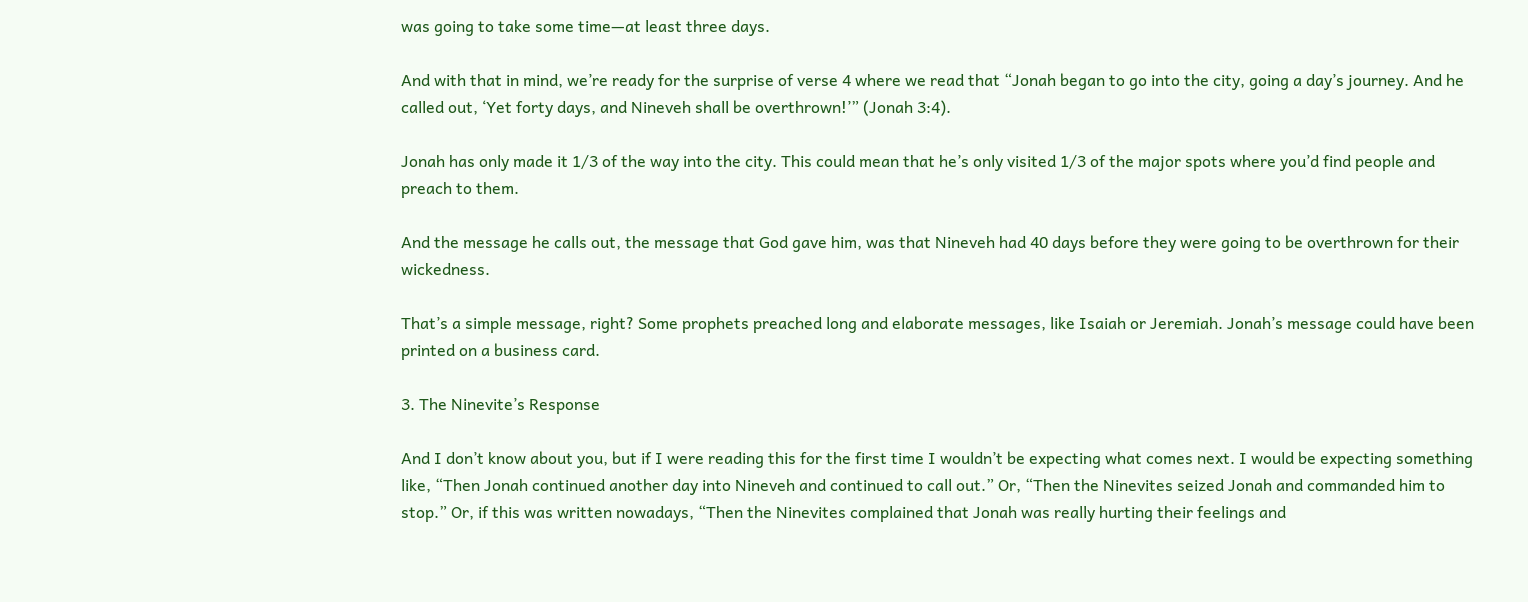was going to take some time—at least three days.

And with that in mind, we’re ready for the surprise of verse 4 where we read that “Jonah began to go into the city, going a day’s journey. And he called out, ‘Yet forty days, and Nineveh shall be overthrown!’” (Jonah 3:4).

Jonah has only made it 1/3 of the way into the city. This could mean that he’s only visited 1/3 of the major spots where you’d find people and preach to them.

And the message he calls out, the message that God gave him, was that Nineveh had 40 days before they were going to be overthrown for their wickedness.

That’s a simple message, right? Some prophets preached long and elaborate messages, like Isaiah or Jeremiah. Jonah’s message could have been printed on a business card.

3. The Ninevite’s Response

And I don’t know about you, but if I were reading this for the first time I wouldn’t be expecting what comes next. I would be expecting something like, “Then Jonah continued another day into Nineveh and continued to call out.” Or, “Then the Ninevites seized Jonah and commanded him to stop.” Or, if this was written nowadays, “Then the Ninevites complained that Jonah was really hurting their feelings and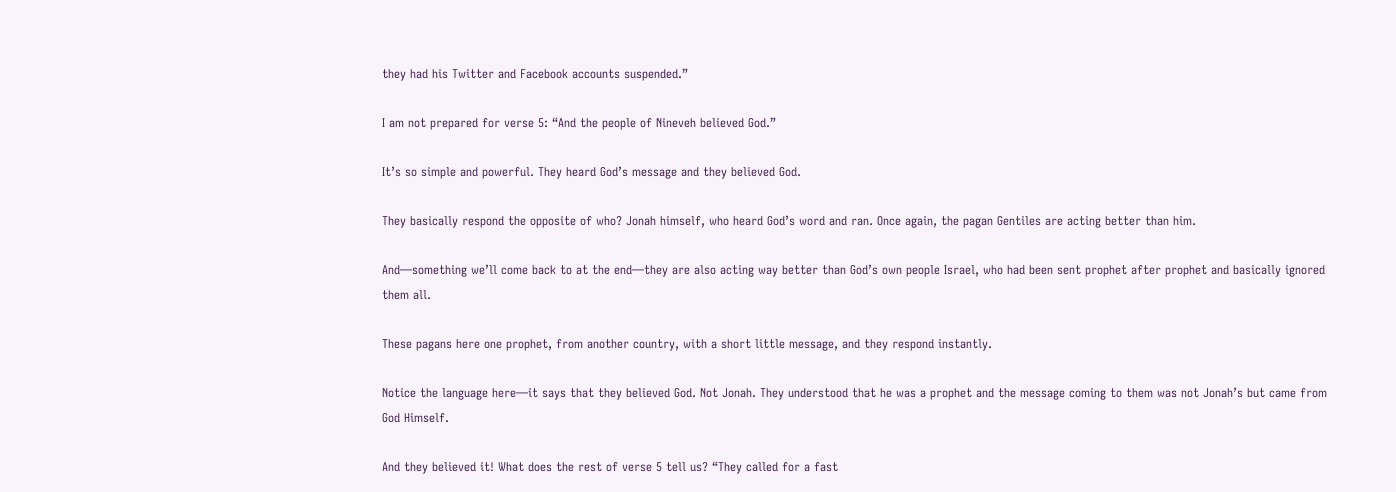they had his Twitter and Facebook accounts suspended.”

I am not prepared for verse 5: “And the people of Nineveh believed God.”

It’s so simple and powerful. They heard God’s message and they believed God.

They basically respond the opposite of who? Jonah himself, who heard God’s word and ran. Once again, the pagan Gentiles are acting better than him.

And—something we’ll come back to at the end—they are also acting way better than God’s own people Israel, who had been sent prophet after prophet and basically ignored them all.

These pagans here one prophet, from another country, with a short little message, and they respond instantly.

Notice the language here—it says that they believed God. Not Jonah. They understood that he was a prophet and the message coming to them was not Jonah’s but came from God Himself.

And they believed it! What does the rest of verse 5 tell us? “They called for a fast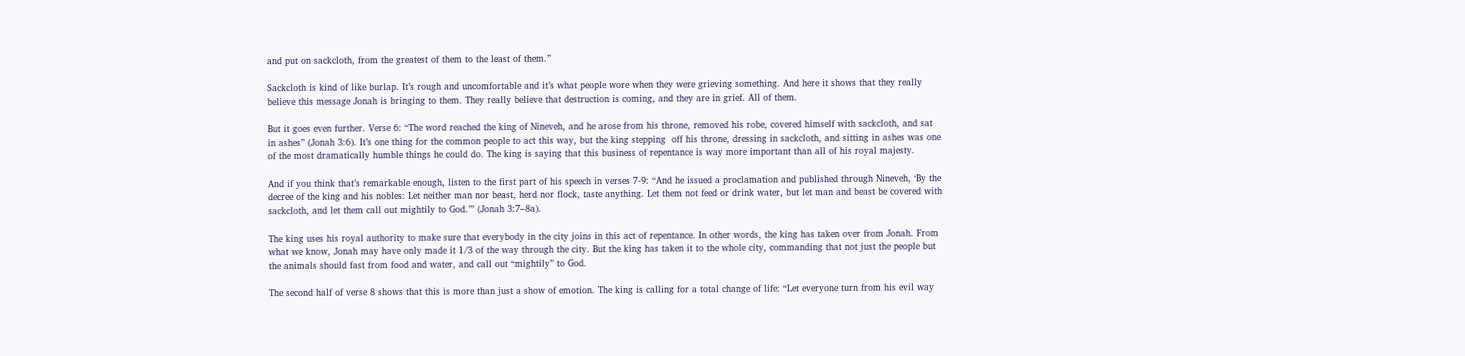and put on sackcloth, from the greatest of them to the least of them.”

Sackcloth is kind of like burlap. It’s rough and uncomfortable and it’s what people wore when they were grieving something. And here it shows that they really believe this message Jonah is bringing to them. They really believe that destruction is coming, and they are in grief. All of them.

But it goes even further. Verse 6: “The word reached the king of Nineveh, and he arose from his throne, removed his robe, covered himself with sackcloth, and sat in ashes” (Jonah 3:6). It’s one thing for the common people to act this way, but the king stepping  off his throne, dressing in sackcloth, and sitting in ashes was one of the most dramatically humble things he could do. The king is saying that this business of repentance is way more important than all of his royal majesty.

And if you think that’s remarkable enough, listen to the first part of his speech in verses 7-9: “And he issued a proclamation and published through Nineveh, ‘By the decree of the king and his nobles: Let neither man nor beast, herd nor flock, taste anything. Let them not feed or drink water, but let man and beast be covered with sackcloth, and let them call out mightily to God.’” (Jonah 3:7–8a).

The king uses his royal authority to make sure that everybody in the city joins in this act of repentance. In other words, the king has taken over from Jonah. From what we know, Jonah may have only made it 1/3 of the way through the city. But the king has taken it to the whole city, commanding that not just the people but the animals should fast from food and water, and call out “mightily” to God.

The second half of verse 8 shows that this is more than just a show of emotion. The king is calling for a total change of life: “Let everyone turn from his evil way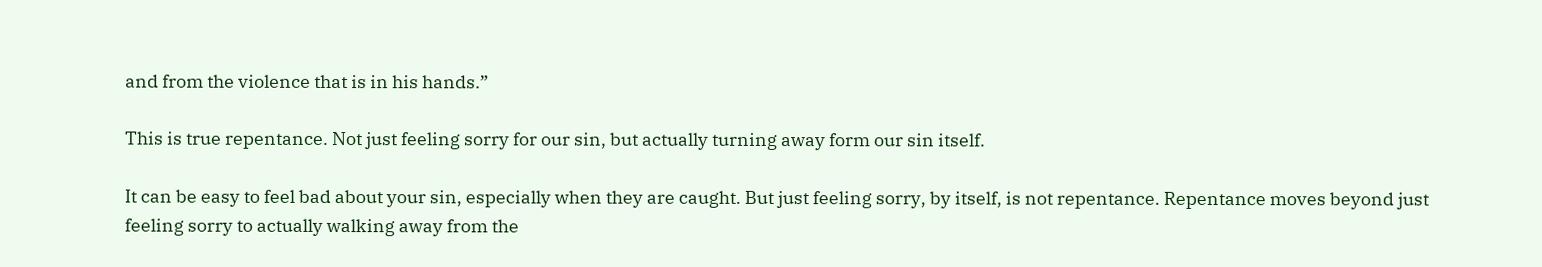and from the violence that is in his hands.”

This is true repentance. Not just feeling sorry for our sin, but actually turning away form our sin itself.

It can be easy to feel bad about your sin, especially when they are caught. But just feeling sorry, by itself, is not repentance. Repentance moves beyond just feeling sorry to actually walking away from the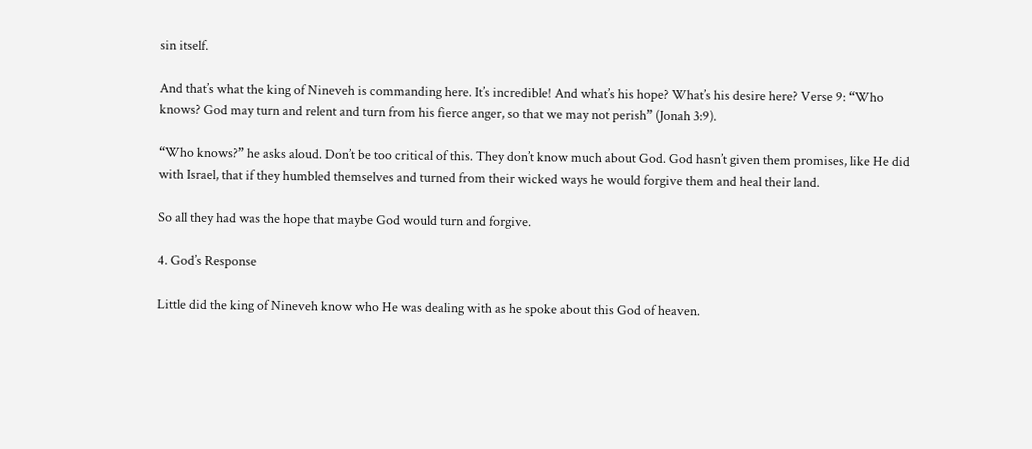sin itself.

And that’s what the king of Nineveh is commanding here. It’s incredible! And what’s his hope? What’s his desire here? Verse 9: “Who knows? God may turn and relent and turn from his fierce anger, so that we may not perish” (Jonah 3:9).

“Who knows?” he asks aloud. Don’t be too critical of this. They don’t know much about God. God hasn’t given them promises, like He did with Israel, that if they humbled themselves and turned from their wicked ways he would forgive them and heal their land.

So all they had was the hope that maybe God would turn and forgive.

4. God’s Response

Little did the king of Nineveh know who He was dealing with as he spoke about this God of heaven.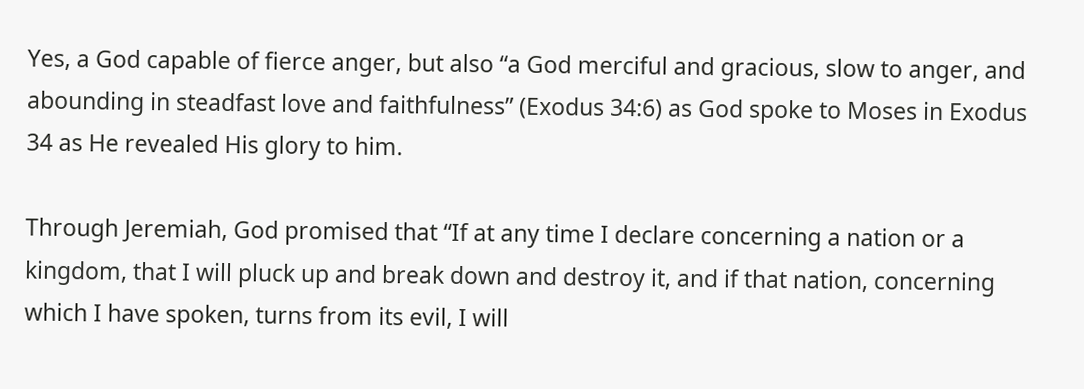Yes, a God capable of fierce anger, but also “a God merciful and gracious, slow to anger, and abounding in steadfast love and faithfulness” (Exodus 34:6) as God spoke to Moses in Exodus 34 as He revealed His glory to him.

Through Jeremiah, God promised that “If at any time I declare concerning a nation or a kingdom, that I will pluck up and break down and destroy it, and if that nation, concerning which I have spoken, turns from its evil, I will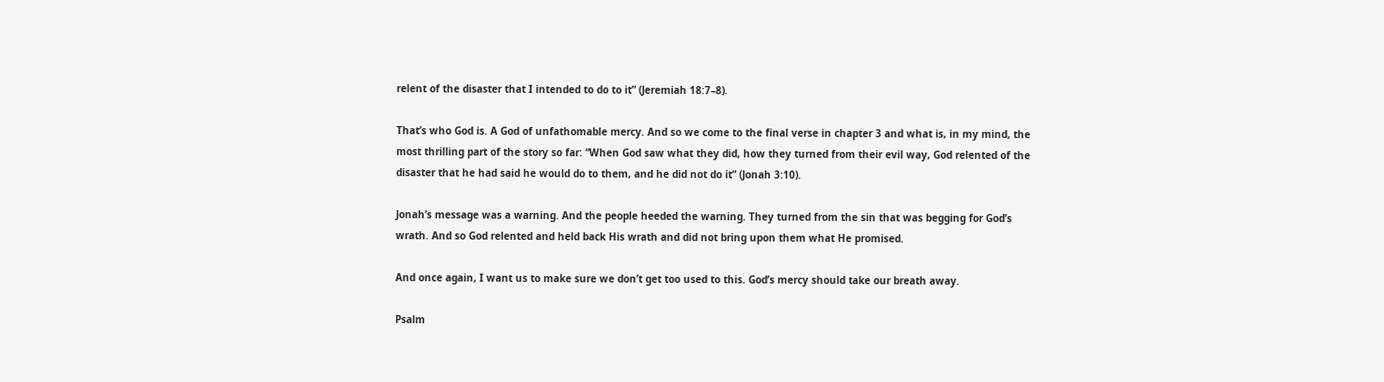relent of the disaster that I intended to do to it” (Jeremiah 18:7–8).

That’s who God is. A God of unfathomable mercy. And so we come to the final verse in chapter 3 and what is, in my mind, the most thrilling part of the story so far: “When God saw what they did, how they turned from their evil way, God relented of the disaster that he had said he would do to them, and he did not do it” (Jonah 3:10).

Jonah’s message was a warning. And the people heeded the warning. They turned from the sin that was begging for God’s wrath. And so God relented and held back His wrath and did not bring upon them what He promised.

And once again, I want us to make sure we don’t get too used to this. God’s mercy should take our breath away.

Psalm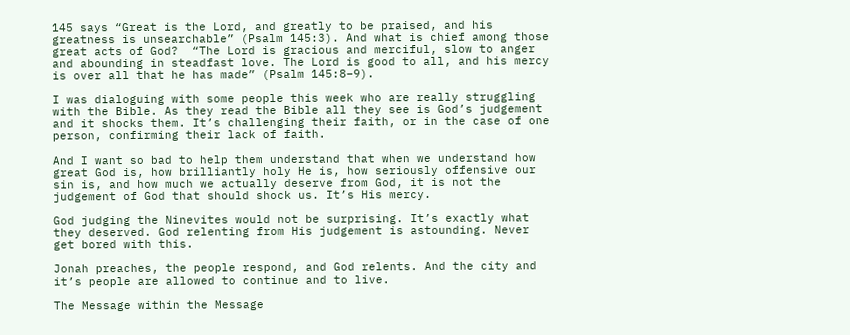145 says “Great is the Lord, and greatly to be praised, and his greatness is unsearchable” (Psalm 145:3). And what is chief among those great acts of God?  “The Lord is gracious and merciful, slow to anger and abounding in steadfast love. The Lord is good to all, and his mercy is over all that he has made” (Psalm 145:8–9).

I was dialoguing with some people this week who are really struggling with the Bible. As they read the Bible all they see is God’s judgement and it shocks them. It’s challenging their faith, or in the case of one person, confirming their lack of faith.

And I want so bad to help them understand that when we understand how great God is, how brilliantly holy He is, how seriously offensive our sin is, and how much we actually deserve from God, it is not the judgement of God that should shock us. It’s His mercy.

God judging the Ninevites would not be surprising. It’s exactly what they deserved. God relenting from His judgement is astounding. Never get bored with this.

Jonah preaches, the people respond, and God relents. And the city and it’s people are allowed to continue and to live.

The Message within the Message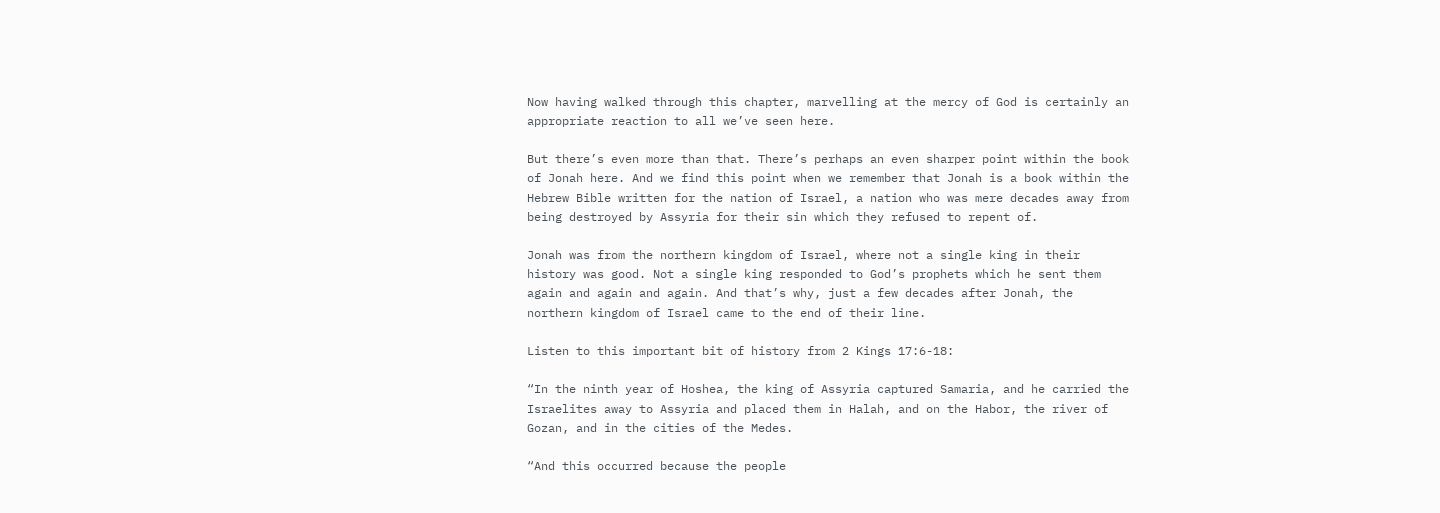Now having walked through this chapter, marvelling at the mercy of God is certainly an appropriate reaction to all we’ve seen here.

But there’s even more than that. There’s perhaps an even sharper point within the book of Jonah here. And we find this point when we remember that Jonah is a book within the Hebrew Bible written for the nation of Israel, a nation who was mere decades away from being destroyed by Assyria for their sin which they refused to repent of.

Jonah was from the northern kingdom of Israel, where not a single king in their history was good. Not a single king responded to God’s prophets which he sent them again and again and again. And that’s why, just a few decades after Jonah, the northern kingdom of Israel came to the end of their line.

Listen to this important bit of history from 2 Kings 17:6-18:

“In the ninth year of Hoshea, the king of Assyria captured Samaria, and he carried the Israelites away to Assyria and placed them in Halah, and on the Habor, the river of Gozan, and in the cities of the Medes.

“And this occurred because the people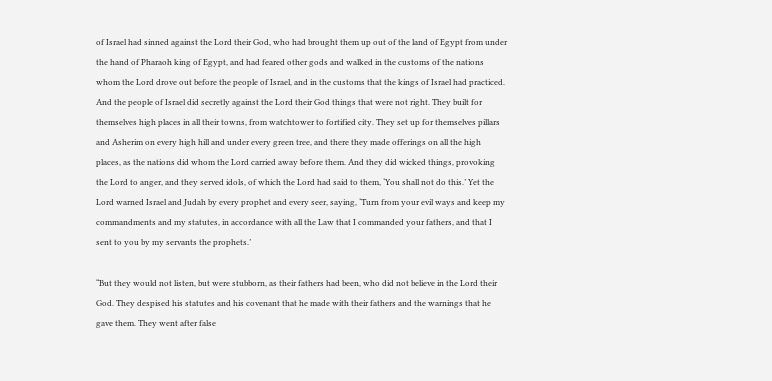of Israel had sinned against the Lord their God, who had brought them up out of the land of Egypt from under the hand of Pharaoh king of Egypt, and had feared other gods and walked in the customs of the nations whom the Lord drove out before the people of Israel, and in the customs that the kings of Israel had practiced. And the people of Israel did secretly against the Lord their God things that were not right. They built for themselves high places in all their towns, from watchtower to fortified city. They set up for themselves pillars and Asherim on every high hill and under every green tree, and there they made offerings on all the high places, as the nations did whom the Lord carried away before them. And they did wicked things, provoking the Lord to anger, and they served idols, of which the Lord had said to them, ‘You shall not do this.’ Yet the Lord warned Israel and Judah by every prophet and every seer, saying, ‘Turn from your evil ways and keep my commandments and my statutes, in accordance with all the Law that I commanded your fathers, and that I sent to you by my servants the prophets.’

“But they would not listen, but were stubborn, as their fathers had been, who did not believe in the Lord their God. They despised his statutes and his covenant that he made with their fathers and the warnings that he gave them. They went after false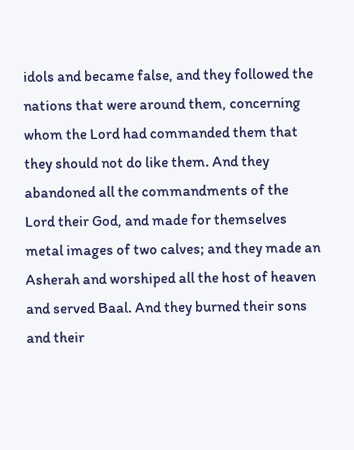idols and became false, and they followed the nations that were around them, concerning whom the Lord had commanded them that they should not do like them. And they abandoned all the commandments of the Lord their God, and made for themselves metal images of two calves; and they made an Asherah and worshiped all the host of heaven and served Baal. And they burned their sons and their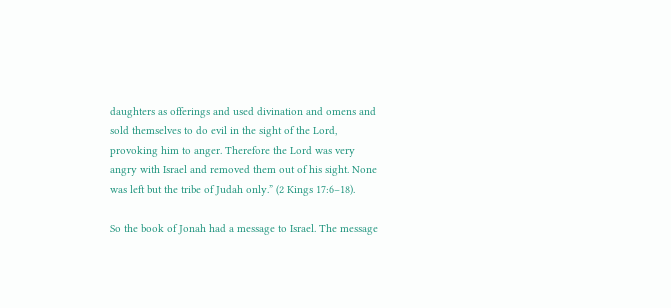daughters as offerings and used divination and omens and sold themselves to do evil in the sight of the Lord, provoking him to anger. Therefore the Lord was very angry with Israel and removed them out of his sight. None was left but the tribe of Judah only.” (2 Kings 17:6–18).

So the book of Jonah had a message to Israel. The message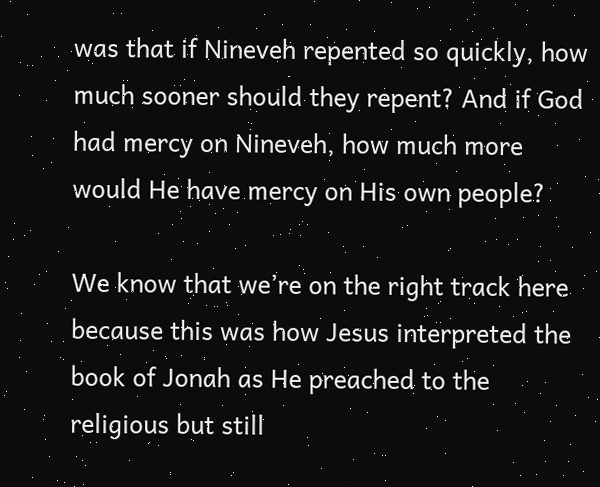was that if Nineveh repented so quickly, how much sooner should they repent? And if God had mercy on Nineveh, how much more would He have mercy on His own people?

We know that we’re on the right track here because this was how Jesus interpreted the book of Jonah as He preached to the religious but still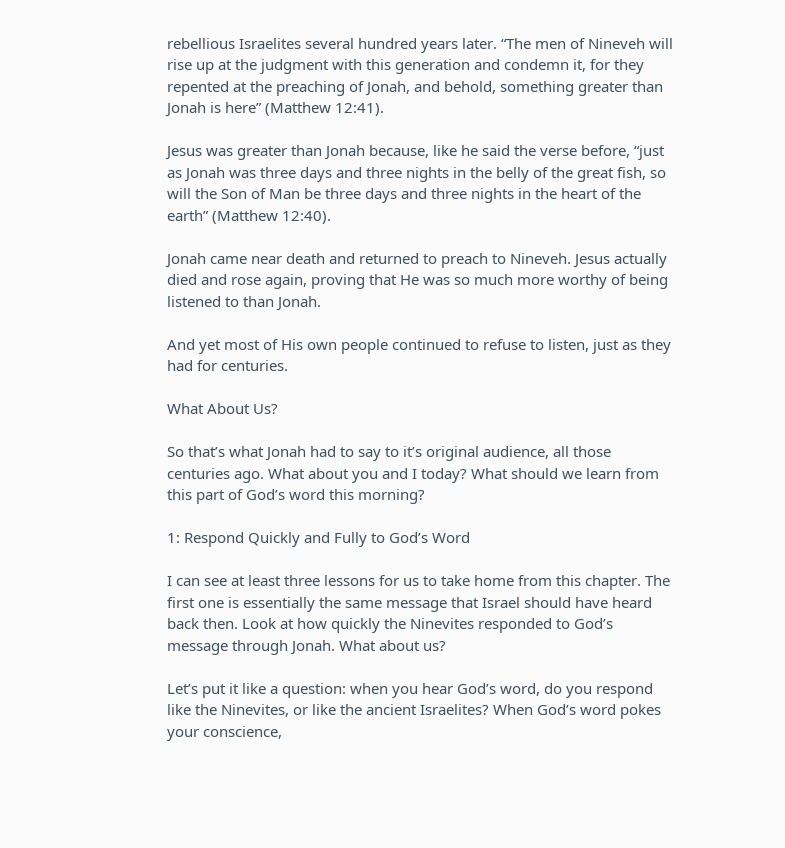rebellious Israelites several hundred years later. “The men of Nineveh will rise up at the judgment with this generation and condemn it, for they repented at the preaching of Jonah, and behold, something greater than Jonah is here” (Matthew 12:41).

Jesus was greater than Jonah because, like he said the verse before, “just as Jonah was three days and three nights in the belly of the great fish, so will the Son of Man be three days and three nights in the heart of the earth” (Matthew 12:40).

Jonah came near death and returned to preach to Nineveh. Jesus actually died and rose again, proving that He was so much more worthy of being listened to than Jonah.

And yet most of His own people continued to refuse to listen, just as they had for centuries.

What About Us?

So that’s what Jonah had to say to it’s original audience, all those centuries ago. What about you and I today? What should we learn from this part of God’s word this morning?

1: Respond Quickly and Fully to God’s Word

I can see at least three lessons for us to take home from this chapter. The first one is essentially the same message that Israel should have heard back then. Look at how quickly the Ninevites responded to God’s message through Jonah. What about us?

Let’s put it like a question: when you hear God’s word, do you respond like the Ninevites, or like the ancient Israelites? When God’s word pokes your conscience,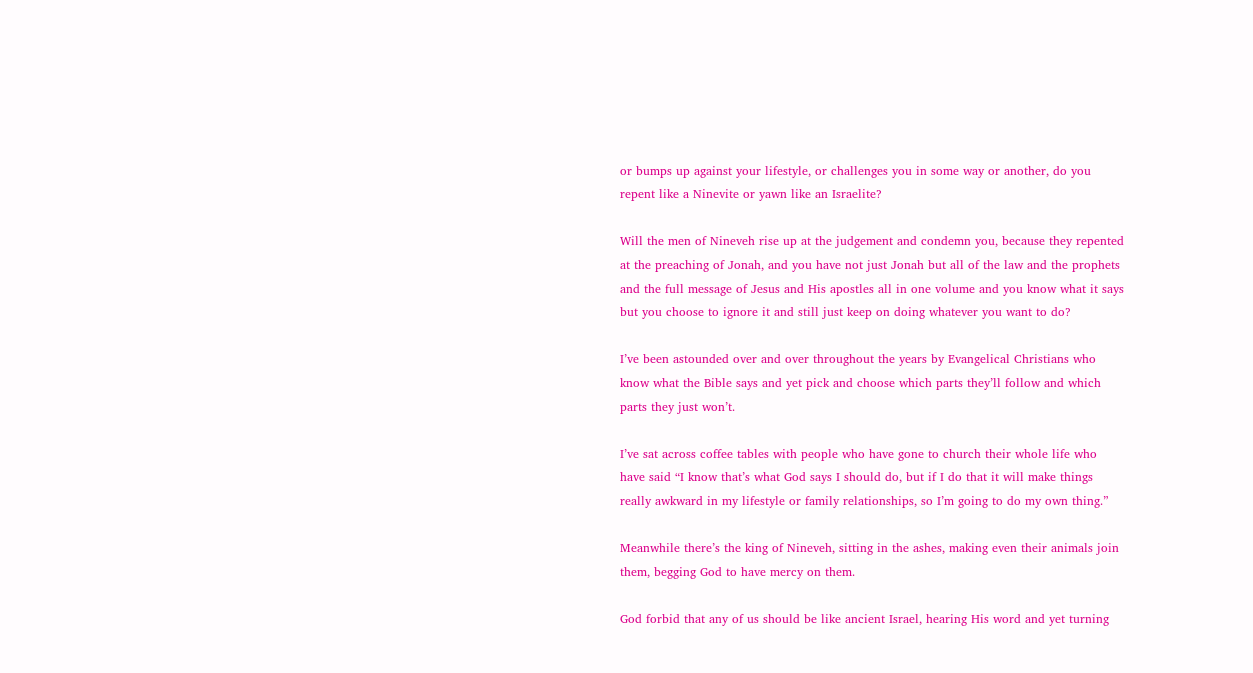or bumps up against your lifestyle, or challenges you in some way or another, do you repent like a Ninevite or yawn like an Israelite?

Will the men of Nineveh rise up at the judgement and condemn you, because they repented at the preaching of Jonah, and you have not just Jonah but all of the law and the prophets and the full message of Jesus and His apostles all in one volume and you know what it says but you choose to ignore it and still just keep on doing whatever you want to do?

I’ve been astounded over and over throughout the years by Evangelical Christians who know what the Bible says and yet pick and choose which parts they’ll follow and which parts they just won’t.

I’ve sat across coffee tables with people who have gone to church their whole life who have said “I know that’s what God says I should do, but if I do that it will make things really awkward in my lifestyle or family relationships, so I’m going to do my own thing.”

Meanwhile there’s the king of Nineveh, sitting in the ashes, making even their animals join them, begging God to have mercy on them.

God forbid that any of us should be like ancient Israel, hearing His word and yet turning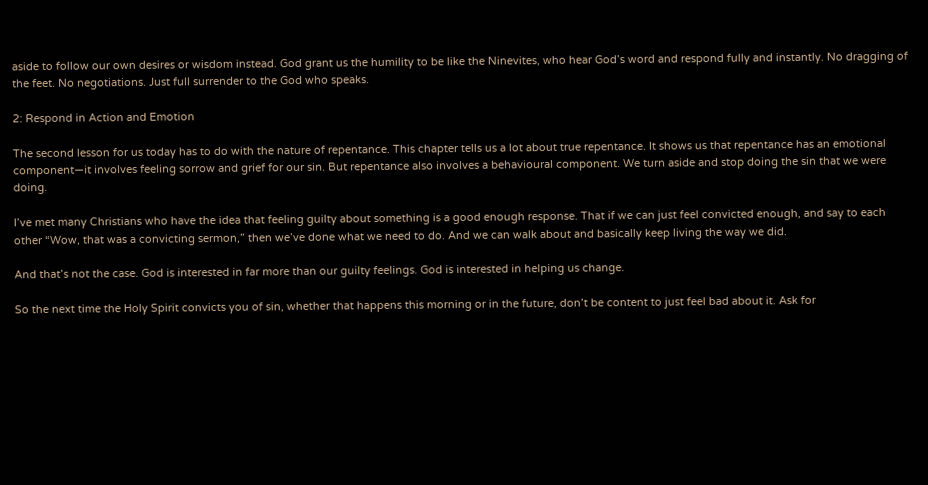aside to follow our own desires or wisdom instead. God grant us the humility to be like the Ninevites, who hear God’s word and respond fully and instantly. No dragging of the feet. No negotiations. Just full surrender to the God who speaks.

2: Respond in Action and Emotion

The second lesson for us today has to do with the nature of repentance. This chapter tells us a lot about true repentance. It shows us that repentance has an emotional component—it involves feeling sorrow and grief for our sin. But repentance also involves a behavioural component. We turn aside and stop doing the sin that we were doing.

I’ve met many Christians who have the idea that feeling guilty about something is a good enough response. That if we can just feel convicted enough, and say to each other “Wow, that was a convicting sermon,” then we’ve done what we need to do. And we can walk about and basically keep living the way we did.

And that’s not the case. God is interested in far more than our guilty feelings. God is interested in helping us change.

So the next time the Holy Spirit convicts you of sin, whether that happens this morning or in the future, don’t be content to just feel bad about it. Ask for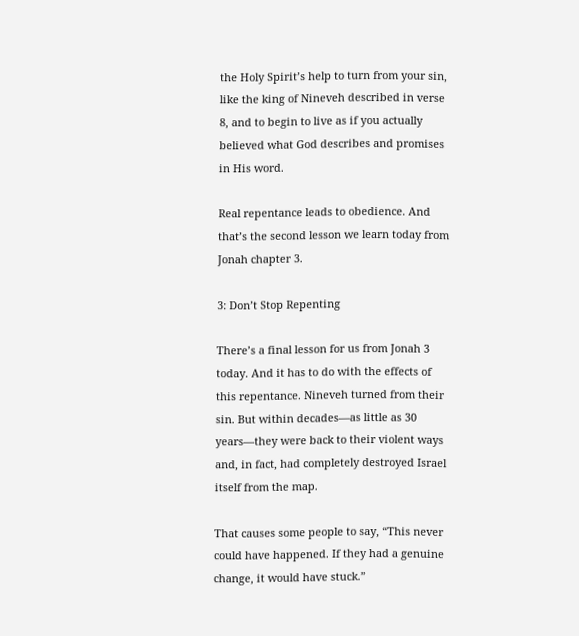the Holy Spirit’s help to turn from your sin, like the king of Nineveh described in verse 8, and to begin to live as if you actually believed what God describes and promises in His word.

Real repentance leads to obedience. And that’s the second lesson we learn today from Jonah chapter 3.

3: Don’t Stop Repenting

There’s a final lesson for us from Jonah 3 today. And it has to do with the effects of this repentance. Nineveh turned from their sin. But within decades—as little as 30 years—they were back to their violent ways and, in fact, had completely destroyed Israel itself from the map.

That causes some people to say, “This never could have happened. If they had a genuine change, it would have stuck.”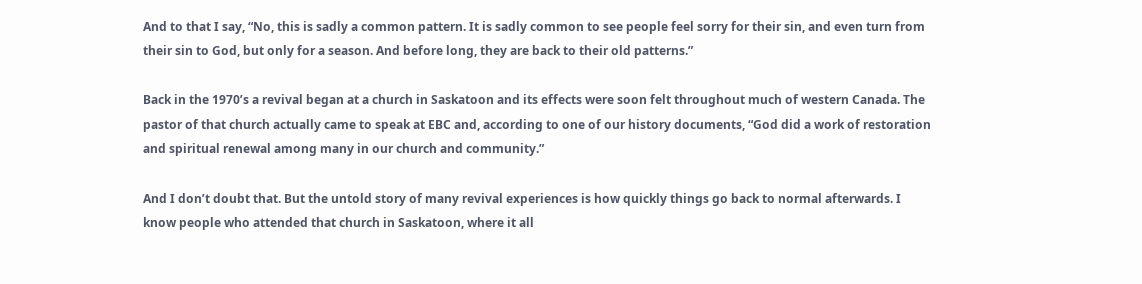And to that I say, “No, this is sadly a common pattern. It is sadly common to see people feel sorry for their sin, and even turn from their sin to God, but only for a season. And before long, they are back to their old patterns.”

Back in the 1970’s a revival began at a church in Saskatoon and its effects were soon felt throughout much of western Canada. The pastor of that church actually came to speak at EBC and, according to one of our history documents, “God did a work of restoration and spiritual renewal among many in our church and community.”

And I don’t doubt that. But the untold story of many revival experiences is how quickly things go back to normal afterwards. I know people who attended that church in Saskatoon, where it all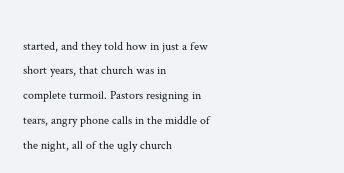started, and they told how in just a few short years, that church was in complete turmoil. Pastors resigning in tears, angry phone calls in the middle of the night, all of the ugly church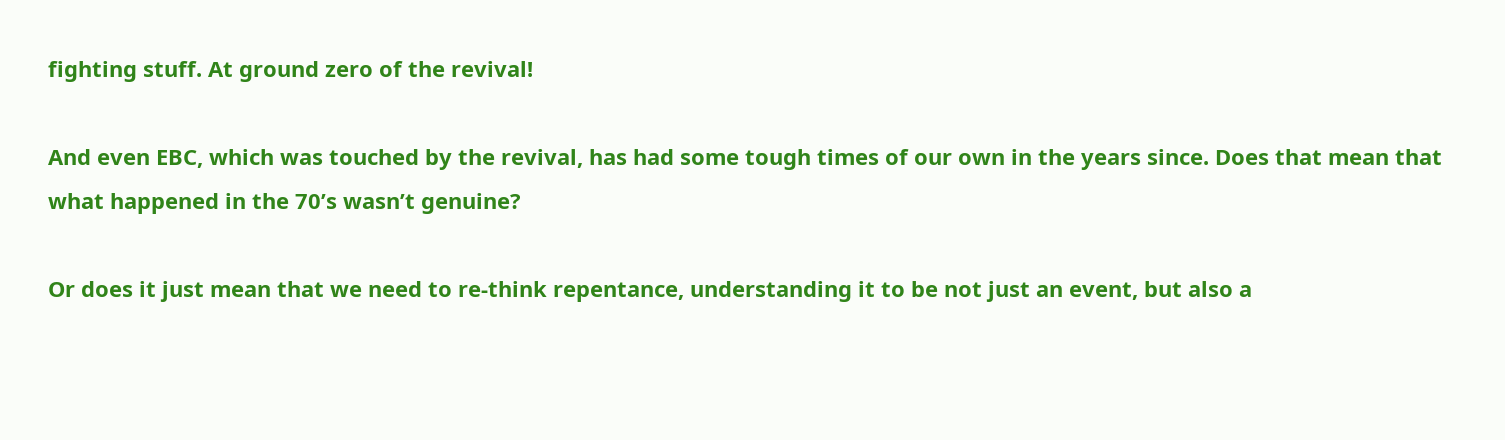fighting stuff. At ground zero of the revival!

And even EBC, which was touched by the revival, has had some tough times of our own in the years since. Does that mean that what happened in the 70’s wasn’t genuine?

Or does it just mean that we need to re-think repentance, understanding it to be not just an event, but also a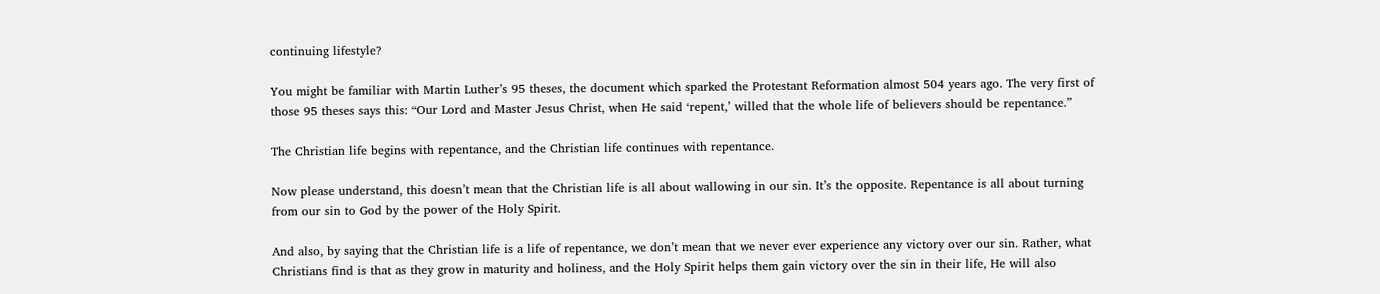continuing lifestyle?

You might be familiar with Martin Luther’s 95 theses, the document which sparked the Protestant Reformation almost 504 years ago. The very first of those 95 theses says this: “Our Lord and Master Jesus Christ, when He said ‘repent,’ willed that the whole life of believers should be repentance.”

The Christian life begins with repentance, and the Christian life continues with repentance.

Now please understand, this doesn’t mean that the Christian life is all about wallowing in our sin. It’s the opposite. Repentance is all about turning from our sin to God by the power of the Holy Spirit.

And also, by saying that the Christian life is a life of repentance, we don’t mean that we never ever experience any victory over our sin. Rather, what Christians find is that as they grow in maturity and holiness, and the Holy Spirit helps them gain victory over the sin in their life, He will also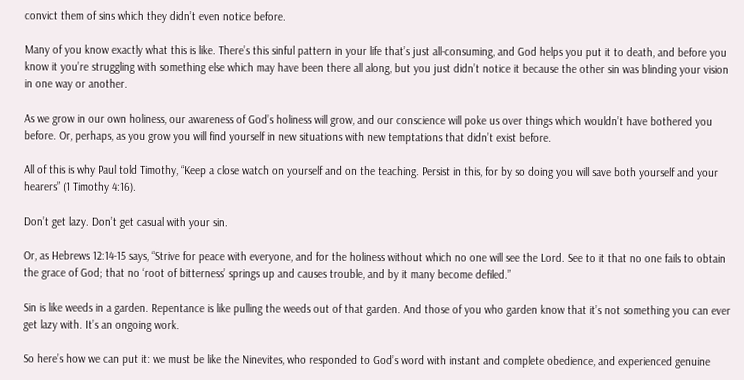convict them of sins which they didn’t even notice before.

Many of you know exactly what this is like. There’s this sinful pattern in your life that’s just all-consuming, and God helps you put it to death, and before you know it you’re struggling with something else which may have been there all along, but you just didn’t notice it because the other sin was blinding your vision in one way or another.

As we grow in our own holiness, our awareness of God’s holiness will grow, and our conscience will poke us over things which wouldn’t have bothered you before. Or, perhaps, as you grow you will find yourself in new situations with new temptations that didn’t exist before.

All of this is why Paul told Timothy, “Keep a close watch on yourself and on the teaching. Persist in this, for by so doing you will save both yourself and your hearers” (1 Timothy 4:16).

Don’t get lazy. Don’t get casual with your sin.

Or, as Hebrews 12:14-15 says, “Strive for peace with everyone, and for the holiness without which no one will see the Lord. See to it that no one fails to obtain the grace of God; that no ‘root of bitterness’ springs up and causes trouble, and by it many become defiled.”

Sin is like weeds in a garden. Repentance is like pulling the weeds out of that garden. And those of you who garden know that it’s not something you can ever get lazy with. It’s an ongoing work.

So here’s how we can put it: we must be like the Ninevites, who responded to God’s word with instant and complete obedience, and experienced genuine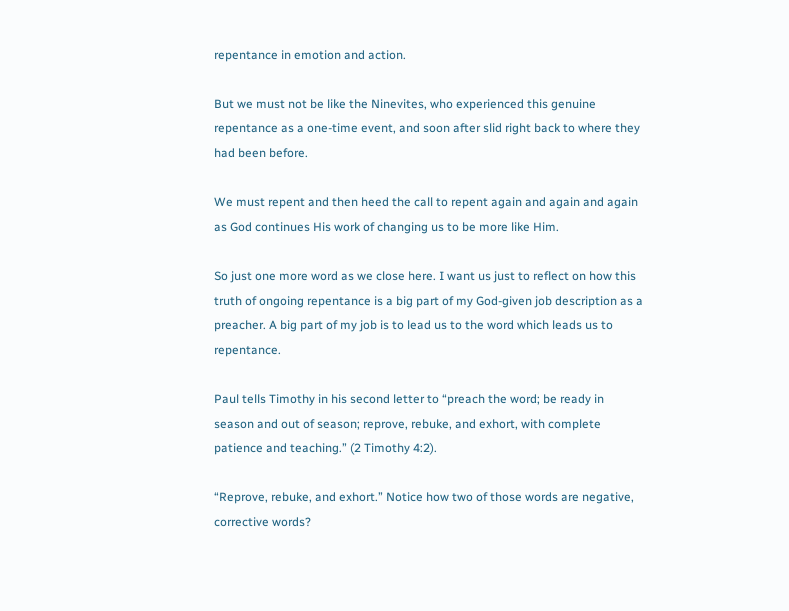repentance in emotion and action.

But we must not be like the Ninevites, who experienced this genuine repentance as a one-time event, and soon after slid right back to where they had been before.

We must repent and then heed the call to repent again and again and again as God continues His work of changing us to be more like Him.

So just one more word as we close here. I want us just to reflect on how this truth of ongoing repentance is a big part of my God-given job description as a preacher. A big part of my job is to lead us to the word which leads us to repentance.

Paul tells Timothy in his second letter to “preach the word; be ready in season and out of season; reprove, rebuke, and exhort, with complete patience and teaching.” (2 Timothy 4:2).

“Reprove, rebuke, and exhort.” Notice how two of those words are negative, corrective words?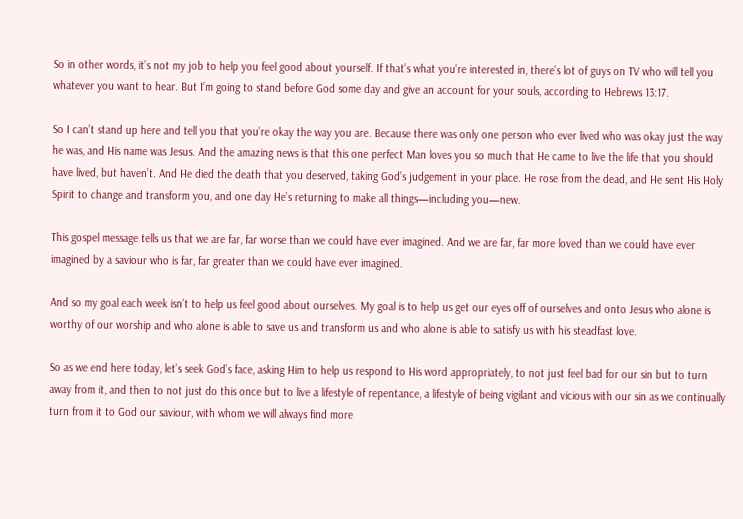So in other words, it’s not my job to help you feel good about yourself. If that’s what you’re interested in, there’s lot of guys on TV who will tell you whatever you want to hear. But I’m going to stand before God some day and give an account for your souls, according to Hebrews 13:17.

So I can’t stand up here and tell you that you’re okay the way you are. Because there was only one person who ever lived who was okay just the way he was, and His name was Jesus. And the amazing news is that this one perfect Man loves you so much that He came to live the life that you should have lived, but haven’t. And He died the death that you deserved, taking God’s judgement in your place. He rose from the dead, and He sent His Holy Spirit to change and transform you, and one day He’s returning to make all things—including you—new.

This gospel message tells us that we are far, far worse than we could have ever imagined. And we are far, far more loved than we could have ever imagined by a saviour who is far, far greater than we could have ever imagined.

And so my goal each week isn’t to help us feel good about ourselves. My goal is to help us get our eyes off of ourselves and onto Jesus who alone is worthy of our worship and who alone is able to save us and transform us and who alone is able to satisfy us with his steadfast love.

So as we end here today, let’s seek God’s face, asking Him to help us respond to His word appropriately, to not just feel bad for our sin but to turn away from it, and then to not just do this once but to live a lifestyle of repentance, a lifestyle of being vigilant and vicious with our sin as we continually turn from it to God our saviour, with whom we will always find more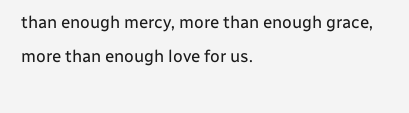than enough mercy, more than enough grace, more than enough love for us.